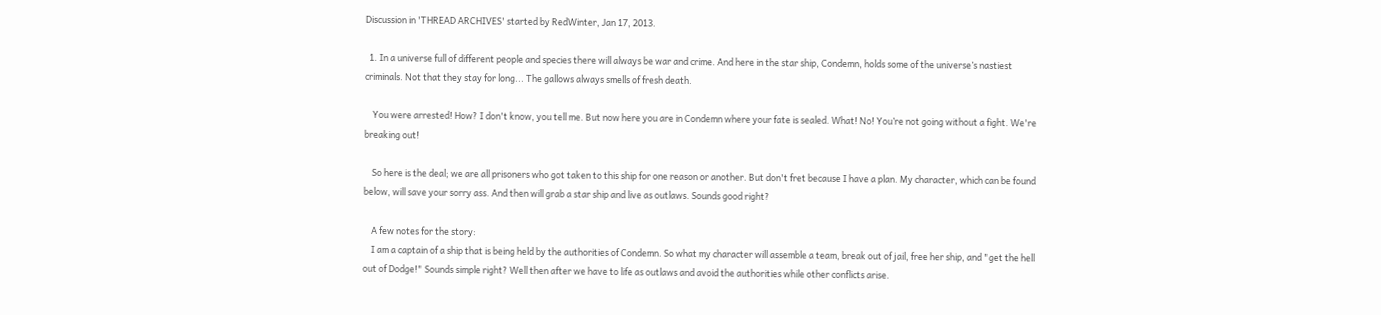Discussion in 'THREAD ARCHIVES' started by RedWinter, Jan 17, 2013.

  1. In a universe full of different people and species there will always be war and crime. And here in the star ship, Condemn, holds some of the universe’s nastiest criminals. Not that they stay for long... The gallows always smells of fresh death.

    You were arrested! How? I don't know, you tell me. But now here you are in Condemn where your fate is sealed. What! No! You’re not going without a fight. We're breaking out!

    So here is the deal; we are all prisoners who got taken to this ship for one reason or another. But don't fret because I have a plan. My character, which can be found below, will save your sorry ass. And then will grab a star ship and live as outlaws. Sounds good right?

    A few notes for the story:
    I am a captain of a ship that is being held by the authorities of Condemn. So what my character will assemble a team, break out of jail, free her ship, and "get the hell out of Dodge!" Sounds simple right? Well then after we have to life as outlaws and avoid the authorities while other conflicts arise.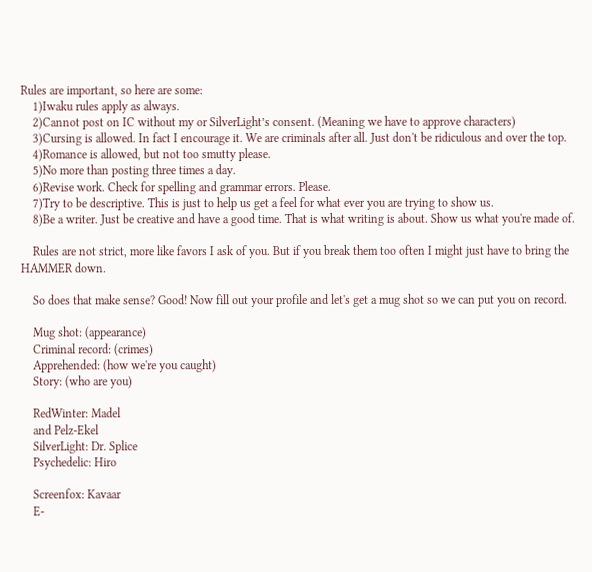Rules are important, so here are some:
    1)Iwaku rules apply as always.
    2)Cannot post on IC without my or SilverLight’s consent. (Meaning we have to approve characters)
    3)Cursing is allowed. In fact I encourage it. We are criminals after all. Just don't be ridiculous and over the top.
    4)Romance is allowed, but not too smutty please.
    5)No more than posting three times a day.
    6)Revise work. Check for spelling and grammar errors. Please.
    7)Try to be descriptive. This is just to help us get a feel for what ever you are trying to show us.
    8)Be a writer. Just be creative and have a good time. That is what writing is about. Show us what you're made of.

    Rules are not strict, more like favors I ask of you. But if you break them too often I might just have to bring the HAMMER down.

    So does that make sense? Good! Now fill out your profile and let's get a mug shot so we can put you on record.

    Mug shot: (appearance)
    Criminal record: (crimes)
    Apprehended: (how we're you caught)
    Story: (who are you)

    RedWinter: Madel
    and Pelz-Ekel
    SilverLight: Dr. Splice
    Psychedelic: Hiro

    Screenfox: Kavaar
    E-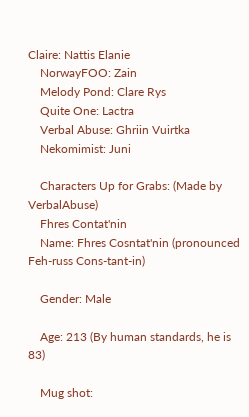Claire: Nattis Elanie
    NorwayFOO: Zain
    Melody Pond: Clare Rys
    Quite One: Lactra
    Verbal Abuse: Ghriin Vuirtka
    Nekomimist: Juni

    Characters Up for Grabs: (Made by VerbalAbuse)
    Fhres Contat'nin
    Name: Fhres Cosntat'nin (pronounced Feh-russ Cons-tant-in)

    Gender: Male

    Age: 213 (By human standards, he is 83)

    Mug shot: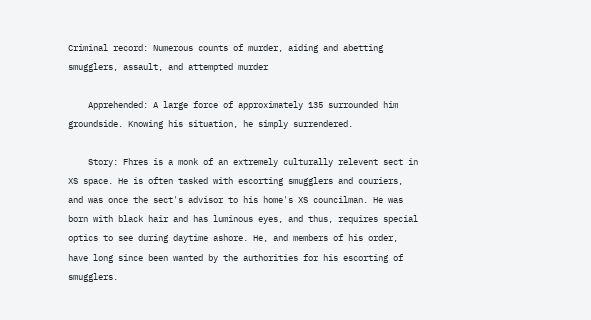Criminal record: Numerous counts of murder, aiding and abetting smugglers, assault, and attempted murder

    Apprehended: A large force of approximately 135 surrounded him groundside. Knowing his situation, he simply surrendered.

    Story: Fhres is a monk of an extremely culturally relevent sect in XS space. He is often tasked with escorting smugglers and couriers, and was once the sect's advisor to his home's XS councilman. He was born with black hair and has luminous eyes, and thus, requires special optics to see during daytime ashore. He, and members of his order, have long since been wanted by the authorities for his escorting of smugglers.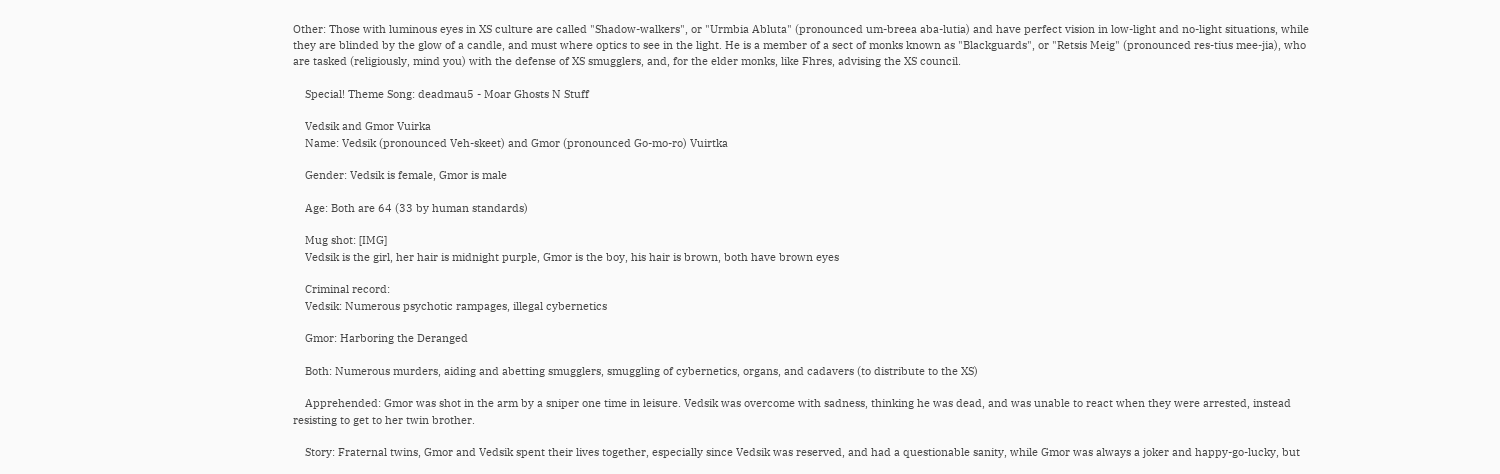Other: Those with luminous eyes in XS culture are called "Shadow-walkers", or "Urmbia Abluta" (pronounced um-breea aba-lutia) and have perfect vision in low-light and no-light situations, while they are blinded by the glow of a candle, and must where optics to see in the light. He is a member of a sect of monks known as "Blackguards", or "Retsis Meig" (pronounced res-tius mee-jia), who are tasked (religiously, mind you) with the defense of XS smugglers, and, for the elder monks, like Fhres, advising the XS council.

    Special! Theme Song: deadmau5 - Moar Ghosts N Stuff

    Vedsik and Gmor Vuirka
    Name: Vedsik (pronounced Veh-skeet) and Gmor (pronounced Go-mo-ro) Vuirtka

    Gender: Vedsik is female, Gmor is male

    Age: Both are 64 (33 by human standards)

    Mug shot: [IMG]
    Vedsik is the girl, her hair is midnight purple, Gmor is the boy, his hair is brown, both have brown eyes

    Criminal record:
    Vedsik: Numerous psychotic rampages, illegal cybernetics

    Gmor: Harboring the Deranged

    Both: Numerous murders, aiding and abetting smugglers, smuggling of cybernetics, organs, and cadavers (to distribute to the XS)

    Apprehended: Gmor was shot in the arm by a sniper one time in leisure. Vedsik was overcome with sadness, thinking he was dead, and was unable to react when they were arrested, instead resisting to get to her twin brother.

    Story: Fraternal twins, Gmor and Vedsik spent their lives together, especially since Vedsik was reserved, and had a questionable sanity, while Gmor was always a joker and happy-go-lucky, but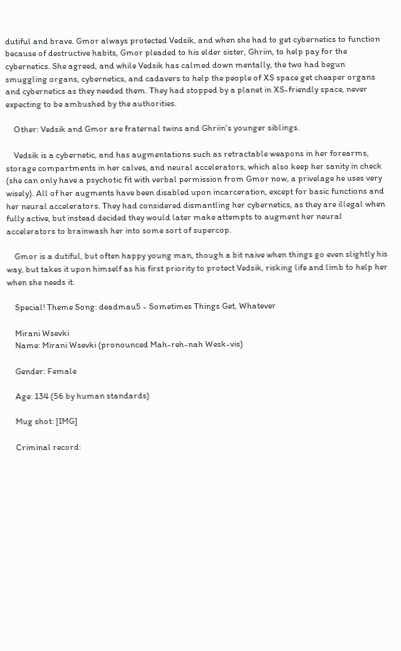dutiful and brave. Gmor always protected Vedsik, and when she had to get cybernetics to function because of destructive habits, Gmor pleaded to his elder sister, Ghriin, to help pay for the cybernetics. She agreed, and while Vedsik has calmed down mentally, the two had begun smuggling organs, cybernetics, and cadavers to help the people of XS space get cheaper organs and cybernetics as they needed them. They had stopped by a planet in XS-friendly space, never expecting to be ambushed by the authorities.

    Other: Vedsik and Gmor are fraternal twins and Ghriin's younger siblings.

    Vedsik is a cybernetic, and has augmentations such as retractable weapons in her forearms, storage compartments in her calves, and neural accelerators, which also keep her sanity in check (she can only have a psychotic fit with verbal permission from Gmor now, a privelage he uses very wisely). All of her augments have been disabled upon incarceration, except for basic functions and her neural accelerators. They had considered dismantling her cybernetics, as they are illegal when fully active, but instead decided they would later make attempts to augment her neural accelerators to brainwash her into some sort of supercop.

    Gmor is a dutiful, but often happy young man, though a bit naive when things go even slightly his way, but takes it upon himself as his first priority to protect Vedsik, risking life and limb to help her when she needs it.

    Special! Theme Song: deadmau5 - Sometimes Things Get, Whatever

    Mirani Wsevki
    Name: Mirani Wsevki (pronounced Mah-reh-nah Wesk-vis)

    Gender: Female

    Age: 134 (56 by human standards)

    Mug shot: [IMG]

    Criminal record: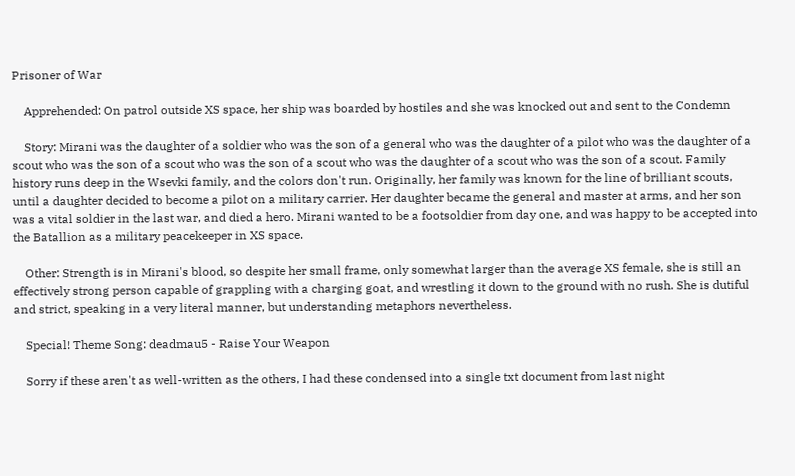Prisoner of War

    Apprehended: On patrol outside XS space, her ship was boarded by hostiles and she was knocked out and sent to the Condemn

    Story: Mirani was the daughter of a soldier who was the son of a general who was the daughter of a pilot who was the daughter of a scout who was the son of a scout who was the son of a scout who was the daughter of a scout who was the son of a scout. Family history runs deep in the Wsevki family, and the colors don't run. Originally, her family was known for the line of brilliant scouts, until a daughter decided to become a pilot on a military carrier. Her daughter became the general and master at arms, and her son was a vital soldier in the last war, and died a hero. Mirani wanted to be a footsoldier from day one, and was happy to be accepted into the Batallion as a military peacekeeper in XS space.

    Other: Strength is in Mirani's blood, so despite her small frame, only somewhat larger than the average XS female, she is still an effectively strong person capable of grappling with a charging goat, and wrestling it down to the ground with no rush. She is dutiful and strict, speaking in a very literal manner, but understanding metaphors nevertheless.

    Special! Theme Song: deadmau5 - Raise Your Weapon

    Sorry if these aren't as well-written as the others, I had these condensed into a single txt document from last night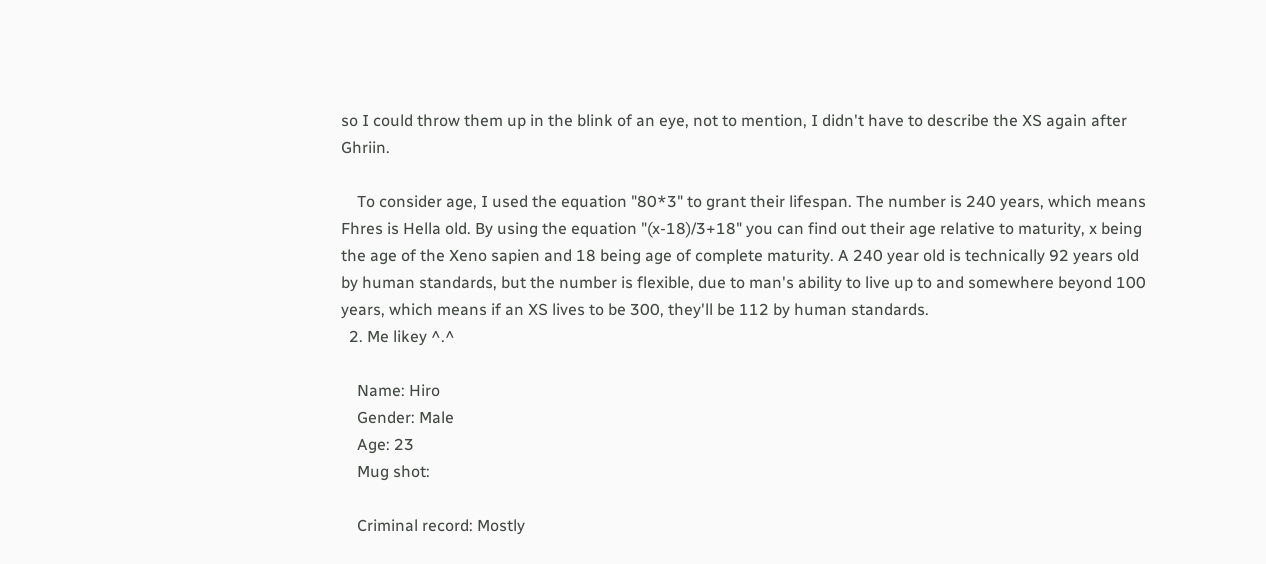so I could throw them up in the blink of an eye, not to mention, I didn't have to describe the XS again after Ghriin.

    To consider age, I used the equation "80*3" to grant their lifespan. The number is 240 years, which means Fhres is Hella old. By using the equation "(x-18)/3+18" you can find out their age relative to maturity, x being the age of the Xeno sapien and 18 being age of complete maturity. A 240 year old is technically 92 years old by human standards, but the number is flexible, due to man's ability to live up to and somewhere beyond 100 years, which means if an XS lives to be 300, they'll be 112 by human standards.
  2. Me likey ^.^

    Name: Hiro
    Gender: Male
    Age: 23
    Mug shot:

    Criminal record: Mostly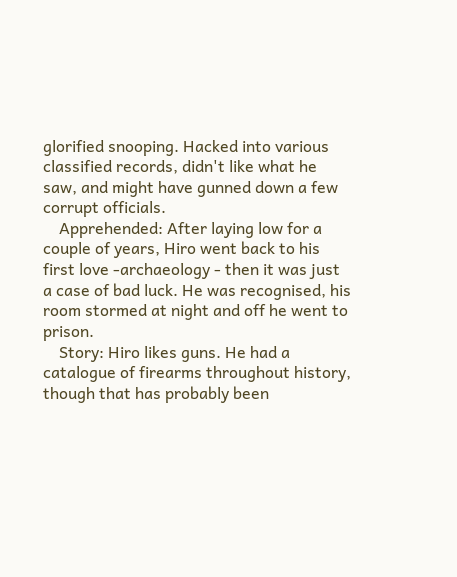glorified snooping. Hacked into various classified records, didn't like what he saw, and might have gunned down a few corrupt officials.
    Apprehended: After laying low for a couple of years, Hiro went back to his first love -archaeology - then it was just a case of bad luck. He was recognised, his room stormed at night and off he went to prison.
    Story: Hiro likes guns. He had a catalogue of firearms throughout history, though that has probably been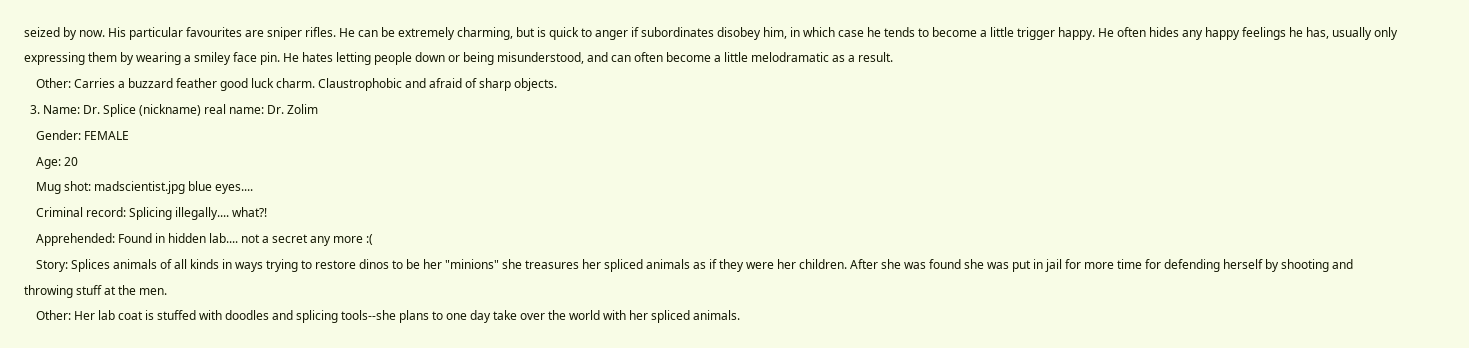seized by now. His particular favourites are sniper rifles. He can be extremely charming, but is quick to anger if subordinates disobey him, in which case he tends to become a little trigger happy. He often hides any happy feelings he has, usually only expressing them by wearing a smiley face pin. He hates letting people down or being misunderstood, and can often become a little melodramatic as a result.
    Other: Carries a buzzard feather good luck charm. Claustrophobic and afraid of sharp objects.
  3. Name: Dr. Splice (nickname) real name: Dr. Zolim
    Gender: FEMALE
    Age: 20
    Mug shot: madscientist.jpg blue eyes....
    Criminal record: Splicing illegally.... what?!
    Apprehended: Found in hidden lab.... not a secret any more :(
    Story: Splices animals of all kinds in ways trying to restore dinos to be her "minions" she treasures her spliced animals as if they were her children. After she was found she was put in jail for more time for defending herself by shooting and throwing stuff at the men.
    Other: Her lab coat is stuffed with doodles and splicing tools--she plans to one day take over the world with her spliced animals.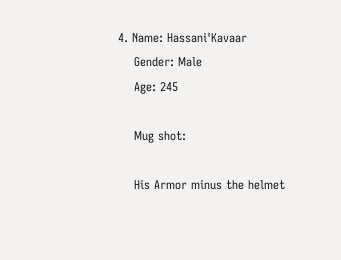4. Name: Hassani'Kavaar
    Gender: Male
    Age: 245

    Mug shot:

    His Armor minus the helmet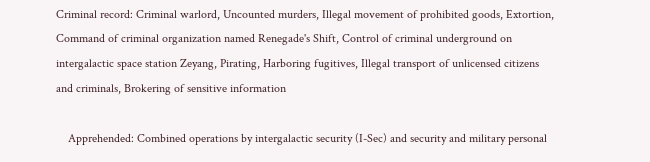Criminal record: Criminal warlord, Uncounted murders, Illegal movement of prohibited goods, Extortion, Command of criminal organization named Renegade's Shift, Control of criminal underground on intergalactic space station Zeyang, Pirating, Harboring fugitives, Illegal transport of unlicensed citizens and criminals, Brokering of sensitive information

    Apprehended: Combined operations by intergalactic security (I-Sec) and security and military personal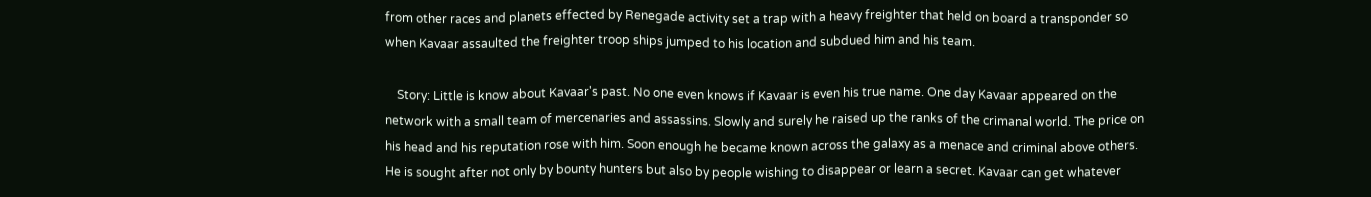from other races and planets effected by Renegade activity set a trap with a heavy freighter that held on board a transponder so when Kavaar assaulted the freighter troop ships jumped to his location and subdued him and his team.

    Story: Little is know about Kavaar's past. No one even knows if Kavaar is even his true name. One day Kavaar appeared on the network with a small team of mercenaries and assassins. Slowly and surely he raised up the ranks of the crimanal world. The price on his head and his reputation rose with him. Soon enough he became known across the galaxy as a menace and criminal above others. He is sought after not only by bounty hunters but also by people wishing to disappear or learn a secret. Kavaar can get whatever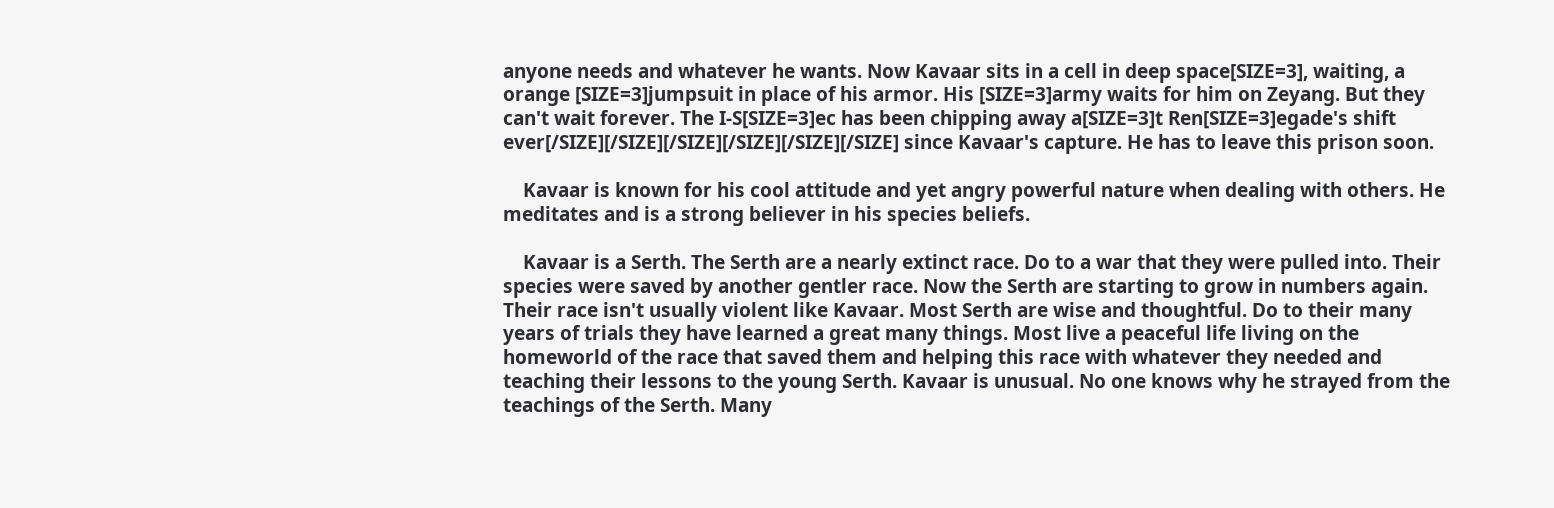anyone needs and whatever he wants. Now Kavaar sits in a cell in deep space[SIZE=3], waiting, a orange [SIZE=3]jumpsuit in place of his armor. His [SIZE=3]army waits for him on Zeyang. But they can't wait forever. The I-S[SIZE=3]ec has been chipping away a[SIZE=3]t Ren[SIZE=3]egade's shift ever[/SIZE][/SIZE][/SIZE][/SIZE][/SIZE][/SIZE] since Kavaar's capture. He has to leave this prison soon.

    Kavaar is known for his cool attitude and yet angry powerful nature when dealing with others. He meditates and is a strong believer in his species beliefs.

    Kavaar is a Serth. The Serth are a nearly extinct race. Do to a war that they were pulled into. Their species were saved by another gentler race. Now the Serth are starting to grow in numbers again. Their race isn't usually violent like Kavaar. Most Serth are wise and thoughtful. Do to their many years of trials they have learned a great many things. Most live a peaceful life living on the homeworld of the race that saved them and helping this race with whatever they needed and teaching their lessons to the young Serth. Kavaar is unusual. No one knows why he strayed from the teachings of the Serth. Many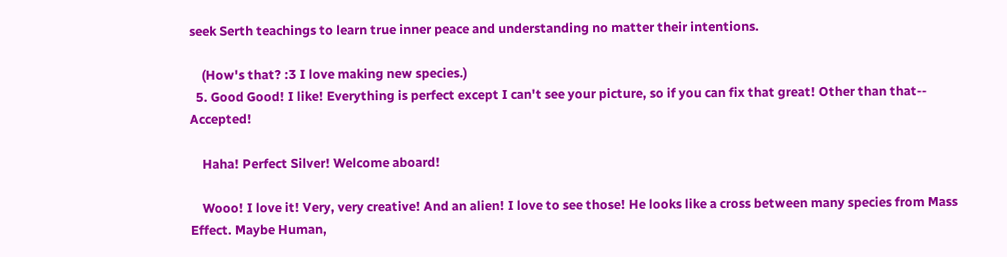seek Serth teachings to learn true inner peace and understanding no matter their intentions.

    (How's that? :3 I love making new species.)
  5. Good Good! I like! Everything is perfect except I can't see your picture, so if you can fix that great! Other than that-- Accepted!

    Haha! Perfect Silver! Welcome aboard!

    Wooo! I love it! Very, very creative! And an alien! I love to see those! He looks like a cross between many species from Mass Effect. Maybe Human,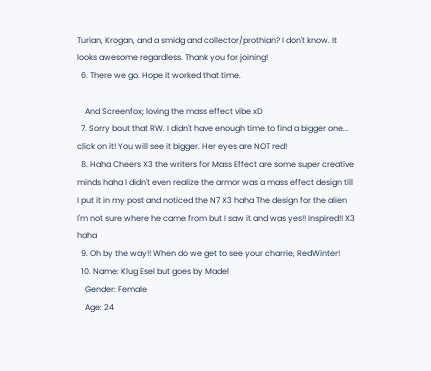Turian, Krogan, and a smidg and collector/prothian? I don't know. It looks awesome regardless. Thank you for joining!
  6. There we go. Hope it worked that time.

    And Screenfox; loving the mass effect vibe xD
  7. Sorry bout that RW. I didn't have enough time to find a bigger one... click on it! You will see it bigger. Her eyes are NOT red!
  8. Haha Cheers X3 the writers for Mass Effect are some super creative minds haha I didn't even realize the armor was a mass effect design till I put it in my post and noticed the N7 X3 haha The design for the alien I'm not sure where he came from but I saw it and was yes!! Inspired!! X3 haha
  9. Oh by the way!! When do we get to see your charrie, RedWinter!
  10. Name: Klug Esel but goes by Madel
    Gender: Female
    Age: 24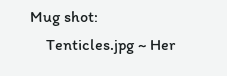Mug shot:
    Tenticles.jpg ~ Her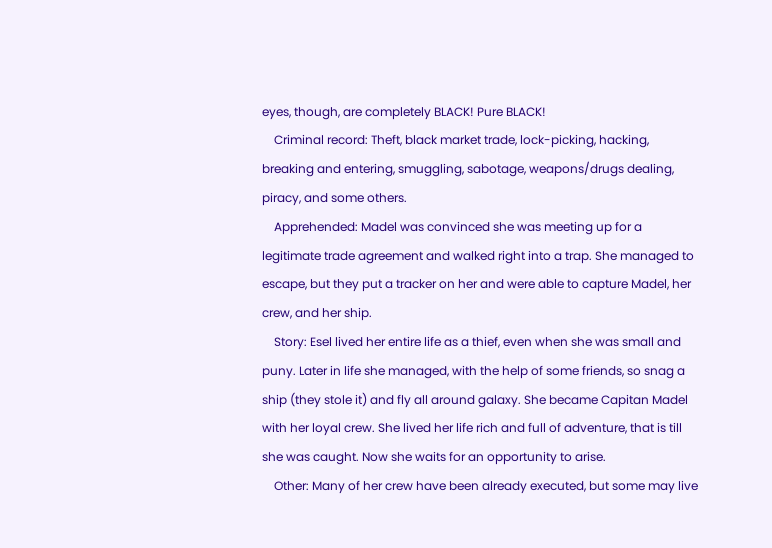eyes, though, are completely BLACK! Pure BLACK!
    Criminal record: Theft, black market trade, lock-picking, hacking, breaking and entering, smuggling, sabotage, weapons/drugs dealing, piracy, and some others.
    Apprehended: Madel was convinced she was meeting up for a legitimate trade agreement and walked right into a trap. She managed to escape, but they put a tracker on her and were able to capture Madel, her crew, and her ship.
    Story: Esel lived her entire life as a thief, even when she was small and puny. Later in life she managed, with the help of some friends, so snag a ship (they stole it) and fly all around galaxy. She became Capitan Madel with her loyal crew. She lived her life rich and full of adventure, that is till she was caught. Now she waits for an opportunity to arise.
    Other: Many of her crew have been already executed, but some may live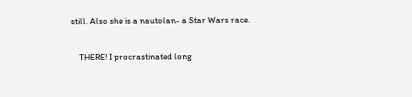still. Also she is a nautolan- a Star Wars race.

    THERE! I procrastinated long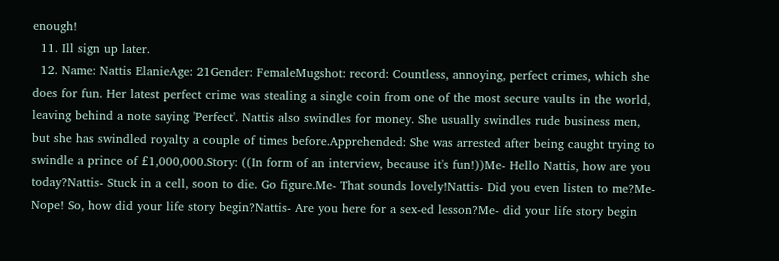enough!
  11. Ill sign up later.
  12. Name: Nattis ElanieAge: 21Gender: FemaleMugshot: record: Countless, annoying, perfect crimes, which she does for fun. Her latest perfect crime was stealing a single coin from one of the most secure vaults in the world, leaving behind a note saying 'Perfect'. Nattis also swindles for money. She usually swindles rude business men, but she has swindled royalty a couple of times before.Apprehended: She was arrested after being caught trying to swindle a prince of £1,000,000.Story: ((In form of an interview, because it's fun!))Me- Hello Nattis, how are you today?Nattis- Stuck in a cell, soon to die. Go figure.Me- That sounds lovely!Nattis- Did you even listen to me?Me- Nope! So, how did your life story begin?Nattis- Are you here for a sex-ed lesson?Me- did your life story begin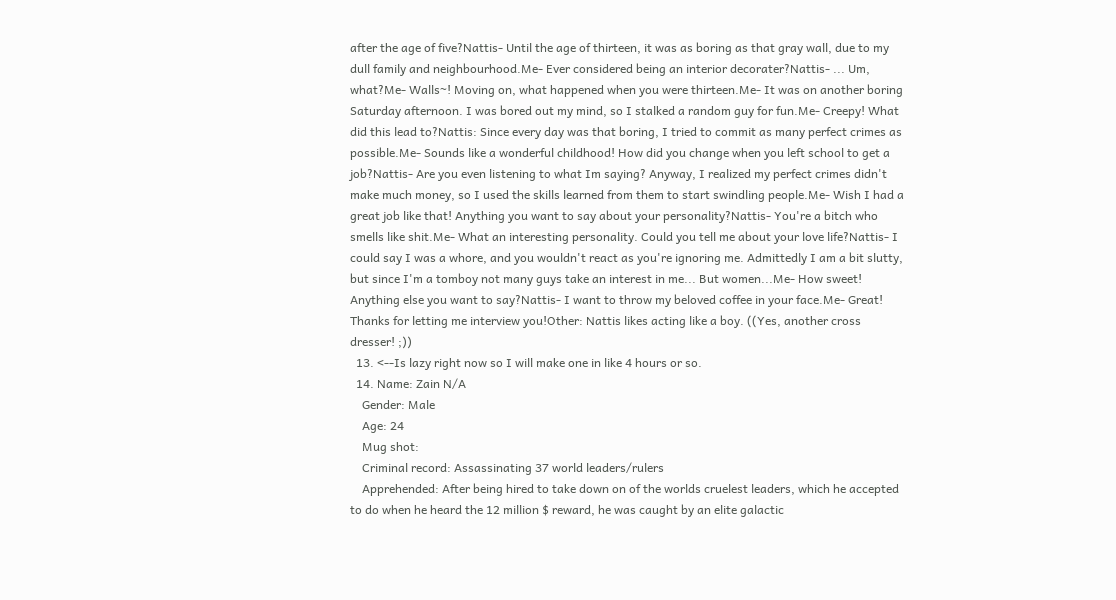after the age of five?Nattis- Until the age of thirteen, it was as boring as that gray wall, due to my dull family and neighbourhood.Me- Ever considered being an interior decorater?Nattis- ... Um, what?Me- Walls~! Moving on, what happened when you were thirteen.Me- It was on another boring Saturday afternoon. I was bored out my mind, so I stalked a random guy for fun.Me- Creepy! What did this lead to?Nattis: Since every day was that boring, I tried to commit as many perfect crimes as possible.Me- Sounds like a wonderful childhood! How did you change when you left school to get a job?Nattis- Are you even listening to what Im saying? Anyway, I realized my perfect crimes didn't make much money, so I used the skills learned from them to start swindling people.Me- Wish I had a great job like that! Anything you want to say about your personality?Nattis- You're a bitch who smells like shit.Me- What an interesting personality. Could you tell me about your love life?Nattis- I could say I was a whore, and you wouldn't react as you're ignoring me. Admittedly I am a bit slutty, but since I'm a tomboy not many guys take an interest in me... But women...Me- How sweet! Anything else you want to say?Nattis- I want to throw my beloved coffee in your face.Me- Great! Thanks for letting me interview you!Other: Nattis likes acting like a boy. ((Yes, another cross dresser! ;))
  13. <--Is lazy right now so I will make one in like 4 hours or so.
  14. Name: Zain N/A
    Gender: Male
    Age: 24
    Mug shot:
    Criminal record: Assassinating 37 world leaders/rulers
    Apprehended: After being hired to take down on of the worlds cruelest leaders, which he accepted to do when he heard the 12 million $ reward, he was caught by an elite galactic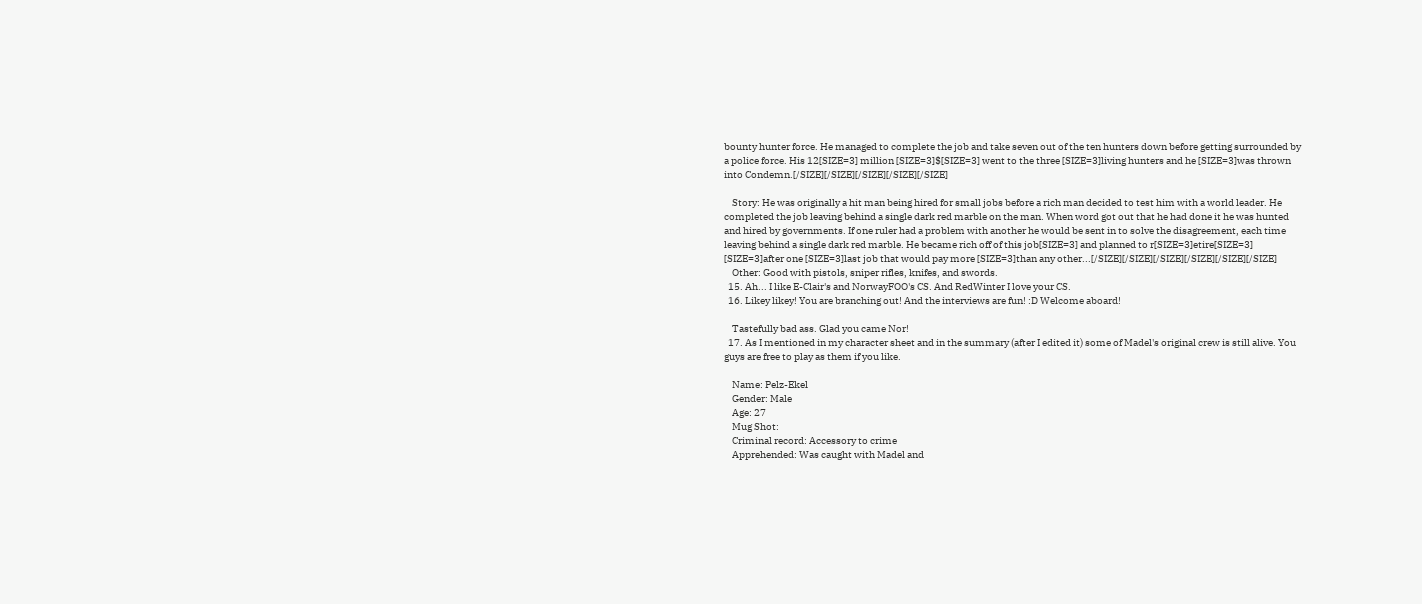bounty hunter force. He managed to complete the job and take seven out of the ten hunters down before getting surrounded by a police force. His 12[SIZE=3] million [SIZE=3]$[SIZE=3] went to the three [SIZE=3]living hunters and he [SIZE=3]was thrown into Condemn.[/SIZE][/SIZE][/SIZE][/SIZE][/SIZE]

    Story: He was originally a hit man being hired for small jobs before a rich man decided to test him with a world leader. He completed the job leaving behind a single dark red marble on the man. When word got out that he had done it he was hunted and hired by governments. If one ruler had a problem with another he would be sent in to solve the disagreement, each time leaving behind a single dark red marble. He became rich off of this job[SIZE=3] and planned to r[SIZE=3]etire[SIZE=3] [SIZE=3]after one [SIZE=3]last job that would pay more [SIZE=3]than any other...[/SIZE][/SIZE][/SIZE][/SIZE][/SIZE][/SIZE]
    Other: Good with pistols, sniper rifles, knifes, and swords.
  15. Ah... I like E-Clair's and NorwayFOO's CS. And RedWinter I love your CS.
  16. Likey likey! You are branching out! And the interviews are fun! :D Welcome aboard!

    Tastefully bad ass. Glad you came Nor!
  17. As I mentioned in my character sheet and in the summary (after I edited it) some of Madel's original crew is still alive. You guys are free to play as them if you like.

    Name: Pelz-Ekel
    Gender: Male
    Age: 27
    Mug Shot:
    Criminal record: Accessory to crime
    Apprehended: Was caught with Madel and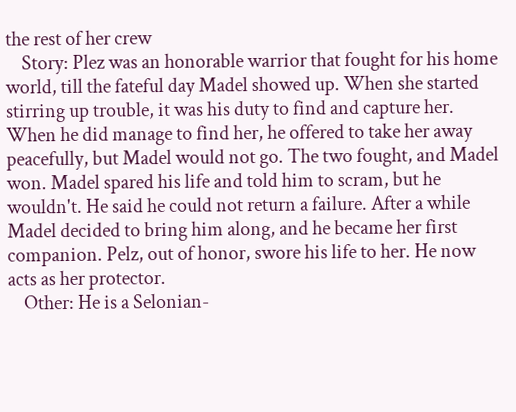the rest of her crew
    Story: Plez was an honorable warrior that fought for his home world, till the fateful day Madel showed up. When she started stirring up trouble, it was his duty to find and capture her. When he did manage to find her, he offered to take her away peacefully, but Madel would not go. The two fought, and Madel won. Madel spared his life and told him to scram, but he wouldn't. He said he could not return a failure. After a while Madel decided to bring him along, and he became her first companion. Pelz, out of honor, swore his life to her. He now acts as her protector.
    Other: He is a Selonian-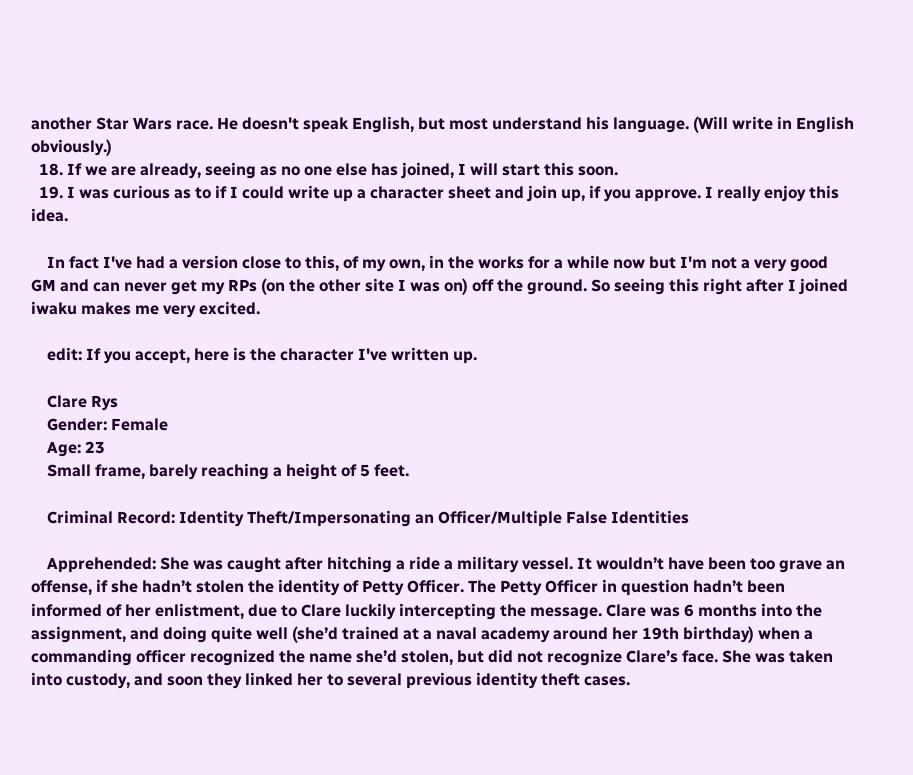another Star Wars race. He doesn't speak English, but most understand his language. (Will write in English obviously.)
  18. If we are already, seeing as no one else has joined, I will start this soon.
  19. I was curious as to if I could write up a character sheet and join up, if you approve. I really enjoy this idea.

    In fact I've had a version close to this, of my own, in the works for a while now but I'm not a very good GM and can never get my RPs (on the other site I was on) off the ground. So seeing this right after I joined iwaku makes me very excited.

    edit: If you accept, here is the character I've written up.

    Clare Rys
    Gender: Female
    Age: 23
    Small frame, barely reaching a height of 5 feet.

    Criminal Record: Identity Theft/Impersonating an Officer/Multiple False Identities

    Apprehended: She was caught after hitching a ride a military vessel. It wouldn’t have been too grave an offense, if she hadn’t stolen the identity of Petty Officer. The Petty Officer in question hadn’t been informed of her enlistment, due to Clare luckily intercepting the message. Clare was 6 months into the assignment, and doing quite well (she’d trained at a naval academy around her 19th birthday) when a commanding officer recognized the name she’d stolen, but did not recognize Clare’s face. She was taken into custody, and soon they linked her to several previous identity theft cases.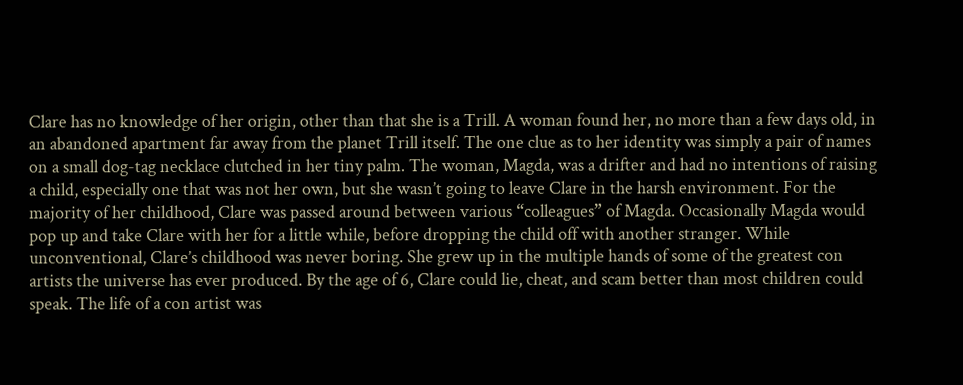Clare has no knowledge of her origin, other than that she is a Trill. A woman found her, no more than a few days old, in an abandoned apartment far away from the planet Trill itself. The one clue as to her identity was simply a pair of names on a small dog-tag necklace clutched in her tiny palm. The woman, Magda, was a drifter and had no intentions of raising a child, especially one that was not her own, but she wasn’t going to leave Clare in the harsh environment. For the majority of her childhood, Clare was passed around between various “colleagues” of Magda. Occasionally Magda would pop up and take Clare with her for a little while, before dropping the child off with another stranger. While unconventional, Clare’s childhood was never boring. She grew up in the multiple hands of some of the greatest con artists the universe has ever produced. By the age of 6, Clare could lie, cheat, and scam better than most children could speak. The life of a con artist was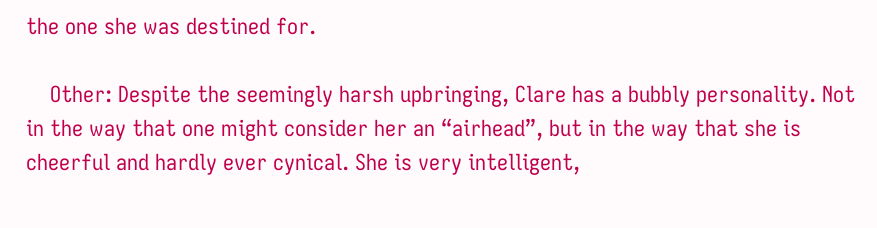the one she was destined for.

    Other: Despite the seemingly harsh upbringing, Clare has a bubbly personality. Not in the way that one might consider her an “airhead”, but in the way that she is cheerful and hardly ever cynical. She is very intelligent,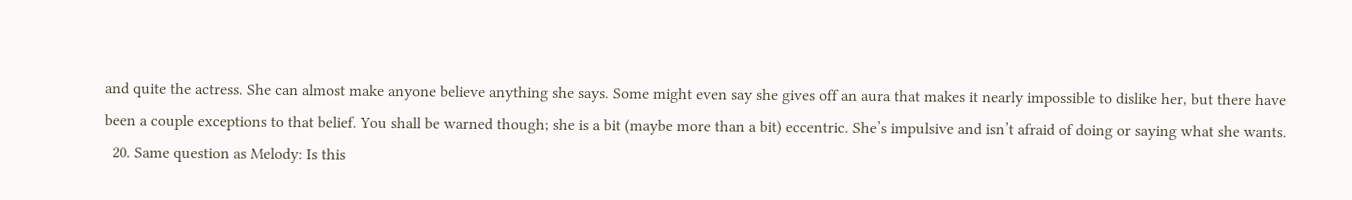and quite the actress. She can almost make anyone believe anything she says. Some might even say she gives off an aura that makes it nearly impossible to dislike her, but there have been a couple exceptions to that belief. You shall be warned though; she is a bit (maybe more than a bit) eccentric. She’s impulsive and isn’t afraid of doing or saying what she wants.
  20. Same question as Melody: Is this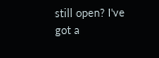still open? I've got a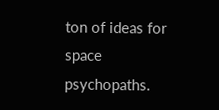ton of ideas for space psychopaths.